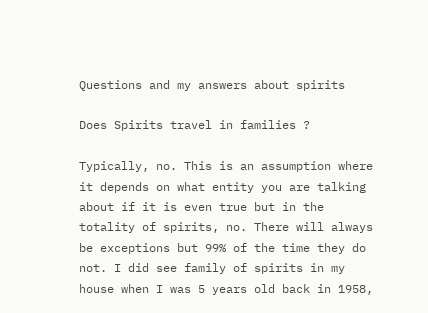Questions and my answers about spirits

Does Spirits travel in families ?

Typically, no. This is an assumption where it depends on what entity you are talking about if it is even true but in the totality of spirits, no. There will always be exceptions but 99% of the time they do not. I did see family of spirits in my house when I was 5 years old back in 1958,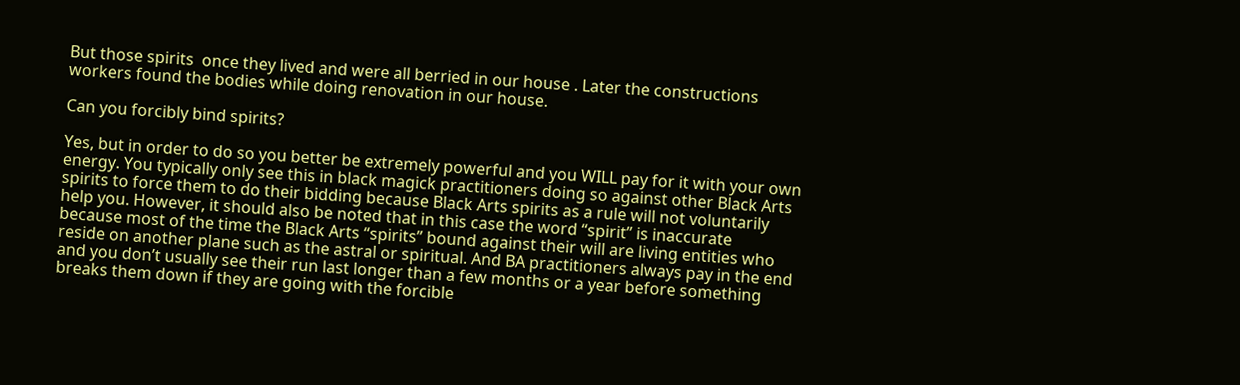But those spirits  once they lived and were all berried in our house . Later the constructions workers found the bodies while doing renovation in our house.

Can you forcibly bind spirits?

Yes, but in order to do so you better be extremely powerful and you WILL pay for it with your own energy. You typically only see this in black magick practitioners doing so against other Black Arts spirits to force them to do their bidding because Black Arts spirits as a rule will not voluntarily help you. However, it should also be noted that in this case the word “spirit” is inaccurate because most of the time the Black Arts “spirits” bound against their will are living entities who reside on another plane such as the astral or spiritual. And BA practitioners always pay in the end and you don’t usually see their run last longer than a few months or a year before something breaks them down if they are going with the forcible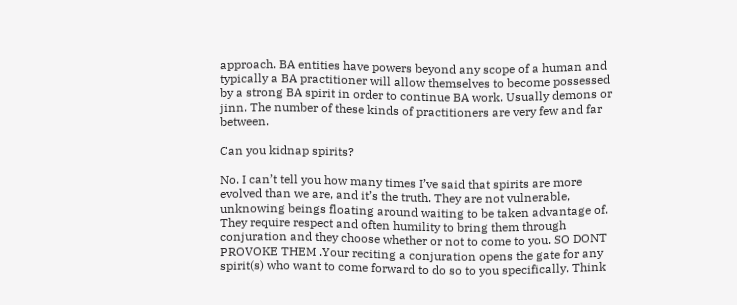approach. BA entities have powers beyond any scope of a human and typically a BA practitioner will allow themselves to become possessed by a strong BA spirit in order to continue BA work. Usually demons or jinn. The number of these kinds of practitioners are very few and far between.

Can you kidnap spirits?

No. I can’t tell you how many times I’ve said that spirits are more evolved than we are, and it’s the truth. They are not vulnerable, unknowing beings floating around waiting to be taken advantage of. They require respect and often humility to bring them through conjuration and they choose whether or not to come to you. SO DONT PROVOKE THEM .Your reciting a conjuration opens the gate for any spirit(s) who want to come forward to do so to you specifically. Think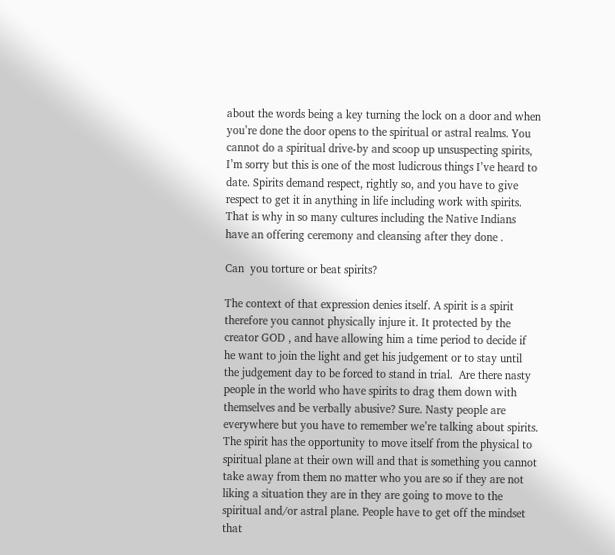about the words being a key turning the lock on a door and when you’re done the door opens to the spiritual or astral realms. You cannot do a spiritual drive-by and scoop up unsuspecting spirits, I’m sorry but this is one of the most ludicrous things I’ve heard to date. Spirits demand respect, rightly so, and you have to give respect to get it in anything in life including work with spirits. That is why in so many cultures including the Native Indians have an offering ceremony and cleansing after they done .

Can  you torture or beat spirits?

The context of that expression denies itself. A spirit is a spirit therefore you cannot physically injure it. It protected by the creator GOD , and have allowing him a time period to decide if he want to join the light and get his judgement or to stay until the judgement day to be forced to stand in trial.  Are there nasty people in the world who have spirits to drag them down with themselves and be verbally abusive? Sure. Nasty people are everywhere but you have to remember we’re talking about spirits. The spirit has the opportunity to move itself from the physical to spiritual plane at their own will and that is something you cannot take away from them no matter who you are so if they are not liking a situation they are in they are going to move to the spiritual and/or astral plane. People have to get off the mindset that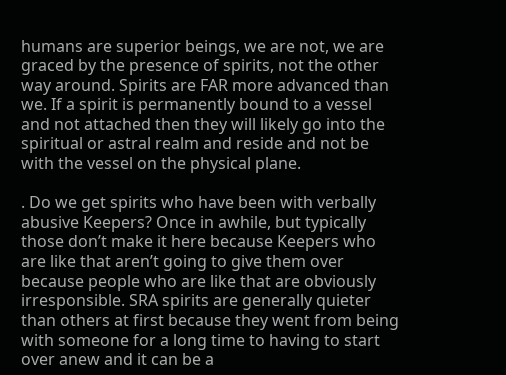humans are superior beings, we are not, we are graced by the presence of spirits, not the other way around. Spirits are FAR more advanced than we. If a spirit is permanently bound to a vessel and not attached then they will likely go into the spiritual or astral realm and reside and not be with the vessel on the physical plane.

. Do we get spirits who have been with verbally abusive Keepers? Once in awhile, but typically those don’t make it here because Keepers who are like that aren’t going to give them over because people who are like that are obviously irresponsible. SRA spirits are generally quieter than others at first because they went from being with someone for a long time to having to start over anew and it can be a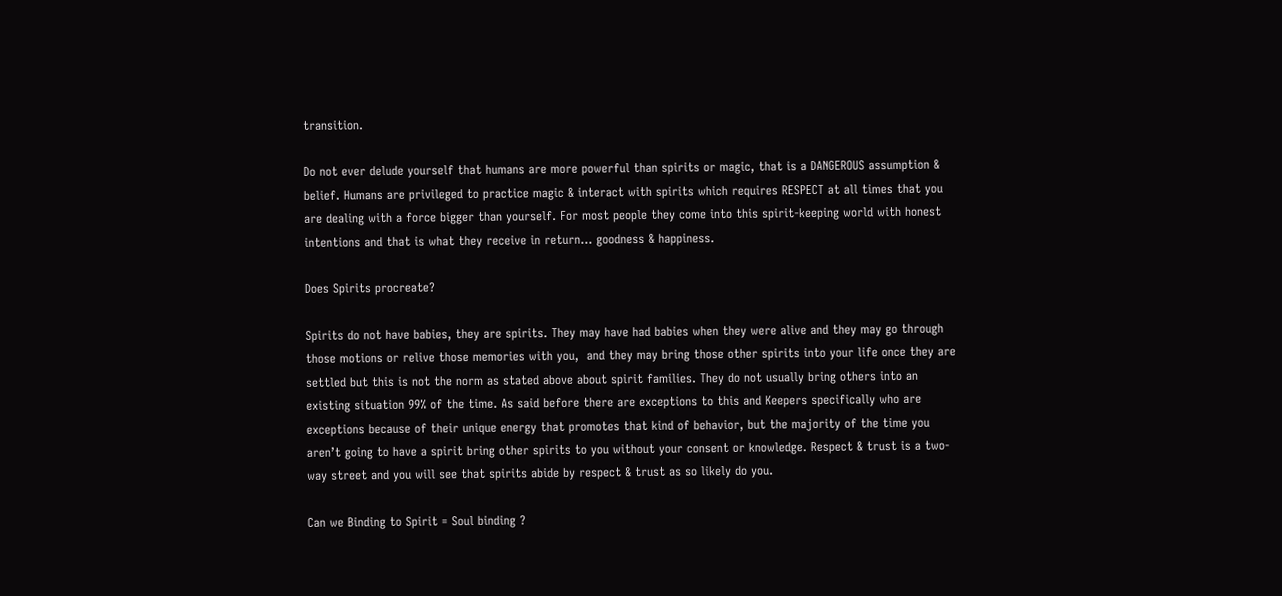transition.

Do not ever delude yourself that humans are more powerful than spirits or magic, that is a DANGEROUS assumption & belief. Humans are privileged to practice magic & interact with spirits which requires RESPECT at all times that you are dealing with a force bigger than yourself. For most people they come into this spirit-keeping world with honest intentions and that is what they receive in return… goodness & happiness.

Does Spirits procreate?

Spirits do not have babies, they are spirits. They may have had babies when they were alive and they may go through those motions or relive those memories with you,  and they may bring those other spirits into your life once they are settled but this is not the norm as stated above about spirit families. They do not usually bring others into an existing situation 99% of the time. As said before there are exceptions to this and Keepers specifically who are exceptions because of their unique energy that promotes that kind of behavior, but the majority of the time you aren’t going to have a spirit bring other spirits to you without your consent or knowledge. Respect & trust is a two-way street and you will see that spirits abide by respect & trust as so likely do you.

Can we Binding to Spirit = Soul binding ?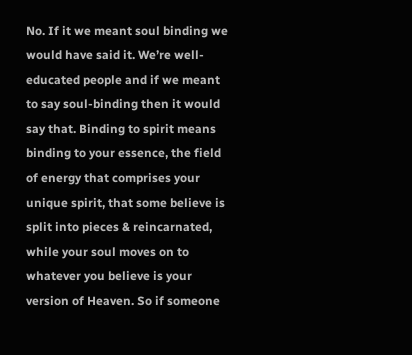No. If it we meant soul binding we would have said it. We’re well-educated people and if we meant to say soul-binding then it would say that. Binding to spirit means binding to your essence, the field of energy that comprises your unique spirit, that some believe is split into pieces & reincarnated, while your soul moves on to whatever you believe is your version of Heaven. So if someone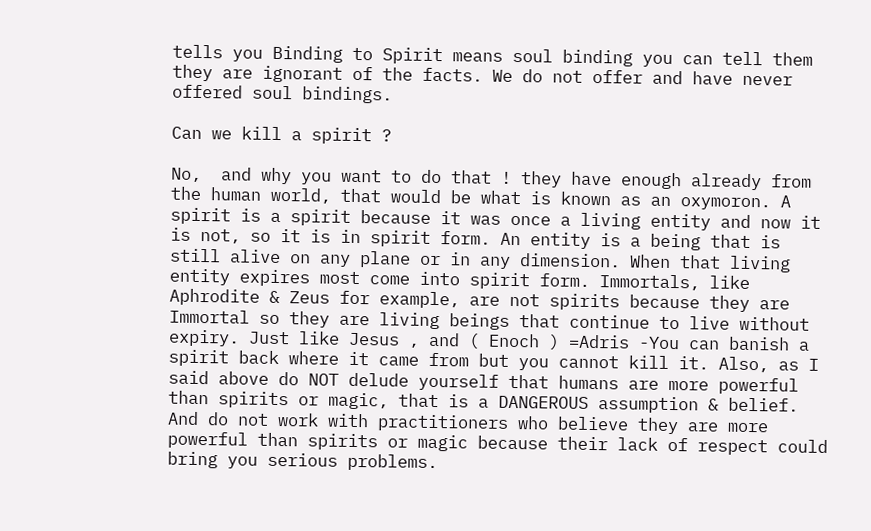tells you Binding to Spirit means soul binding you can tell them they are ignorant of the facts. We do not offer and have never offered soul bindings.

Can we kill a spirit ?

No,  and why you want to do that ! they have enough already from the human world, that would be what is known as an oxymoron. A spirit is a spirit because it was once a living entity and now it is not, so it is in spirit form. An entity is a being that is still alive on any plane or in any dimension. When that living entity expires most come into spirit form. Immortals, like Aphrodite & Zeus for example, are not spirits because they are Immortal so they are living beings that continue to live without expiry. Just like Jesus , and ( Enoch ) =Adris -You can banish a spirit back where it came from but you cannot kill it. Also, as I said above do NOT delude yourself that humans are more powerful than spirits or magic, that is a DANGEROUS assumption & belief. And do not work with practitioners who believe they are more powerful than spirits or magic because their lack of respect could bring you serious problems.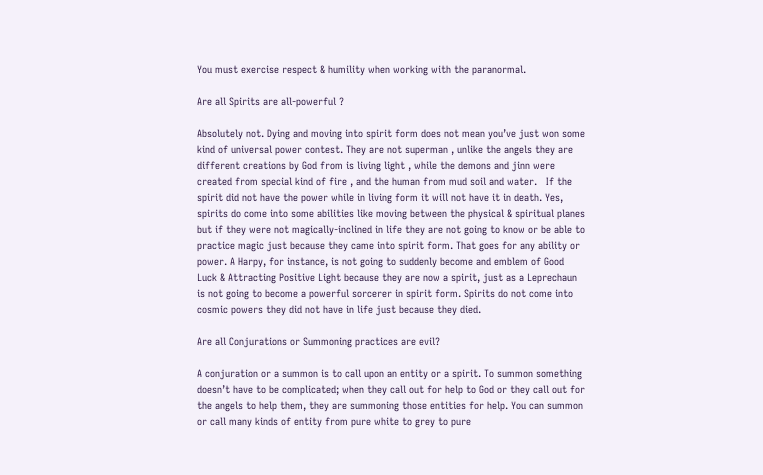You must exercise respect & humility when working with the paranormal.

Are all Spirits are all-powerful ?

Absolutely not. Dying and moving into spirit form does not mean you’ve just won some kind of universal power contest. They are not superman , unlike the angels they are different creations by God from is living light , while the demons and jinn were created from special kind of fire , and the human from mud soil and water.   If the spirit did not have the power while in living form it will not have it in death. Yes, spirits do come into some abilities like moving between the physical & spiritual planes but if they were not magically-inclined in life they are not going to know or be able to practice magic just because they came into spirit form. That goes for any ability or power. A Harpy, for instance, is not going to suddenly become and emblem of Good Luck & Attracting Positive Light because they are now a spirit, just as a Leprechaun is not going to become a powerful sorcerer in spirit form. Spirits do not come into cosmic powers they did not have in life just because they died.

Are all Conjurations or Summoning practices are evil?

A conjuration or a summon is to call upon an entity or a spirit. To summon something doesn’t have to be complicated; when they call out for help to God or they call out for the angels to help them, they are summoning those entities for help. You can summon or call many kinds of entity from pure white to grey to pure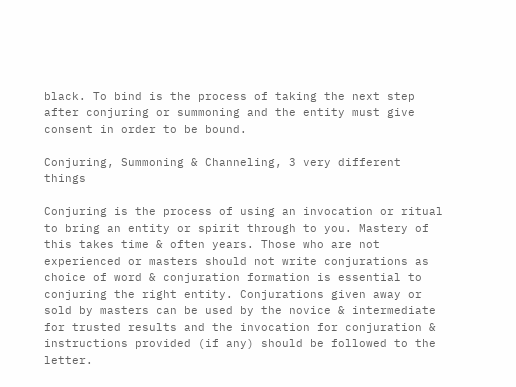black. To bind is the process of taking the next step after conjuring or summoning and the entity must give consent in order to be bound.

Conjuring, Summoning & Channeling, 3 very different things

Conjuring is the process of using an invocation or ritual to bring an entity or spirit through to you. Mastery of this takes time & often years. Those who are not experienced or masters should not write conjurations as choice of word & conjuration formation is essential to conjuring the right entity. Conjurations given away or sold by masters can be used by the novice & intermediate for trusted results and the invocation for conjuration & instructions provided (if any) should be followed to the letter.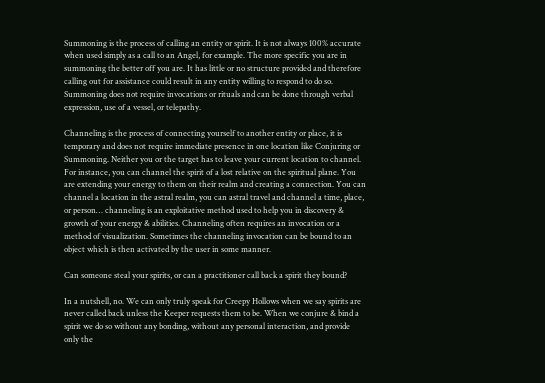Summoning is the process of calling an entity or spirit. It is not always 100% accurate when used simply as a call to an Angel, for example. The more specific you are in summoning the better off you are. It has little or no structure provided and therefore calling out for assistance could result in any entity willing to respond to do so. Summoning does not require invocations or rituals and can be done through verbal expression, use of a vessel, or telepathy.

Channeling is the process of connecting yourself to another entity or place, it is temporary and does not require immediate presence in one location like Conjuring or Summoning. Neither you or the target has to leave your current location to channel. For instance, you can channel the spirit of a lost relative on the spiritual plane. You are extending your energy to them on their realm and creating a connection. You can channel a location in the astral realm, you can astral travel and channel a time, place, or person… channeling is an exploitative method used to help you in discovery & growth of your energy & abilities. Channeling often requires an invocation or a method of visualization. Sometimes the channeling invocation can be bound to an object which is then activated by the user in some manner.

Can someone steal your spirits, or can a practitioner call back a spirit they bound?

In a nutshell, no. We can only truly speak for Creepy Hollows when we say spirits are never called back unless the Keeper requests them to be. When we conjure & bind a spirit we do so without any bonding, without any personal interaction, and provide only the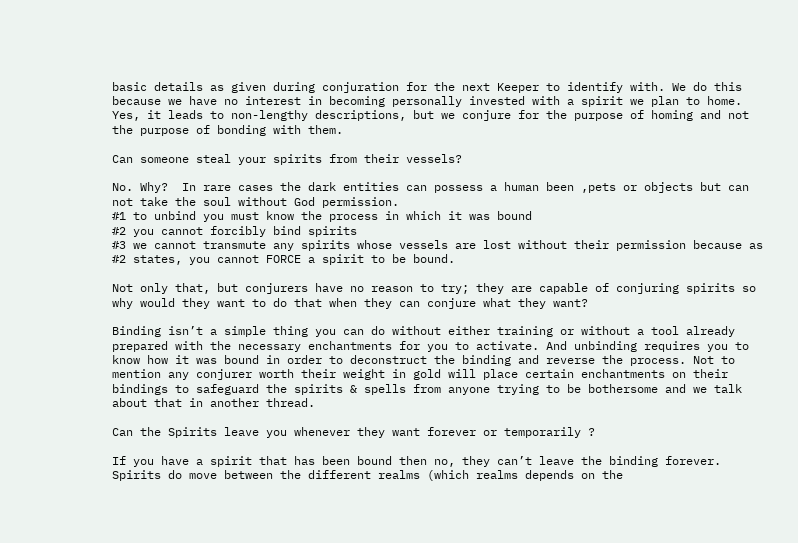basic details as given during conjuration for the next Keeper to identify with. We do this because we have no interest in becoming personally invested with a spirit we plan to home. Yes, it leads to non-lengthy descriptions, but we conjure for the purpose of homing and not the purpose of bonding with them.

Can someone steal your spirits from their vessels?

No. Why?  In rare cases the dark entities can possess a human been ,pets or objects but can not take the soul without God permission.
#1 to unbind you must know the process in which it was bound
#2 you cannot forcibly bind spirits
#3 we cannot transmute any spirits whose vessels are lost without their permission because as #2 states, you cannot FORCE a spirit to be bound.

Not only that, but conjurers have no reason to try; they are capable of conjuring spirits so why would they want to do that when they can conjure what they want?

Binding isn’t a simple thing you can do without either training or without a tool already prepared with the necessary enchantments for you to activate. And unbinding requires you to know how it was bound in order to deconstruct the binding and reverse the process. Not to mention any conjurer worth their weight in gold will place certain enchantments on their bindings to safeguard the spirits & spells from anyone trying to be bothersome and we talk about that in another thread.

Can the Spirits leave you whenever they want forever or temporarily ?

If you have a spirit that has been bound then no, they can’t leave the binding forever. Spirits do move between the different realms (which realms depends on the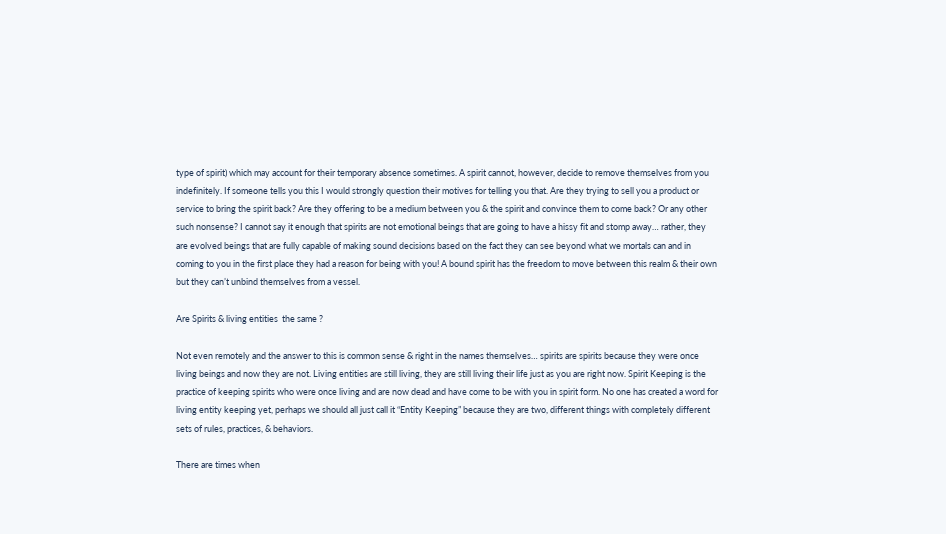type of spirit) which may account for their temporary absence sometimes. A spirit cannot, however, decide to remove themselves from you indefinitely. If someone tells you this I would strongly question their motives for telling you that. Are they trying to sell you a product or service to bring the spirit back? Are they offering to be a medium between you & the spirit and convince them to come back? Or any other such nonsense? I cannot say it enough that spirits are not emotional beings that are going to have a hissy fit and stomp away… rather, they are evolved beings that are fully capable of making sound decisions based on the fact they can see beyond what we mortals can and in coming to you in the first place they had a reason for being with you! A bound spirit has the freedom to move between this realm & their own but they can’t unbind themselves from a vessel.

Are Spirits & living entities  the same ?

Not even remotely and the answer to this is common sense & right in the names themselves… spirits are spirits because they were once living beings and now they are not. Living entities are still living, they are still living their life just as you are right now. Spirit Keeping is the practice of keeping spirits who were once living and are now dead and have come to be with you in spirit form. No one has created a word for living entity keeping yet, perhaps we should all just call it “Entity Keeping” because they are two, different things with completely different sets of rules, practices, & behaviors.

There are times when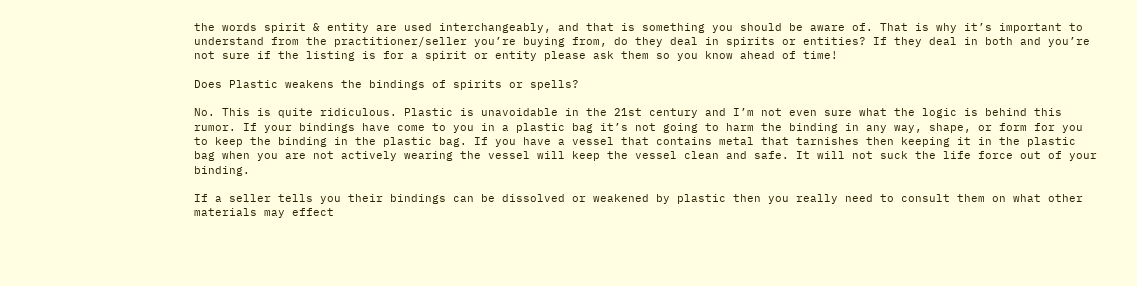the words spirit & entity are used interchangeably, and that is something you should be aware of. That is why it’s important to understand from the practitioner/seller you’re buying from, do they deal in spirits or entities? If they deal in both and you’re not sure if the listing is for a spirit or entity please ask them so you know ahead of time!

Does Plastic weakens the bindings of spirits or spells?

No. This is quite ridiculous. Plastic is unavoidable in the 21st century and I’m not even sure what the logic is behind this rumor. If your bindings have come to you in a plastic bag it’s not going to harm the binding in any way, shape, or form for you to keep the binding in the plastic bag. If you have a vessel that contains metal that tarnishes then keeping it in the plastic bag when you are not actively wearing the vessel will keep the vessel clean and safe. It will not suck the life force out of your binding.

If a seller tells you their bindings can be dissolved or weakened by plastic then you really need to consult them on what other materials may effect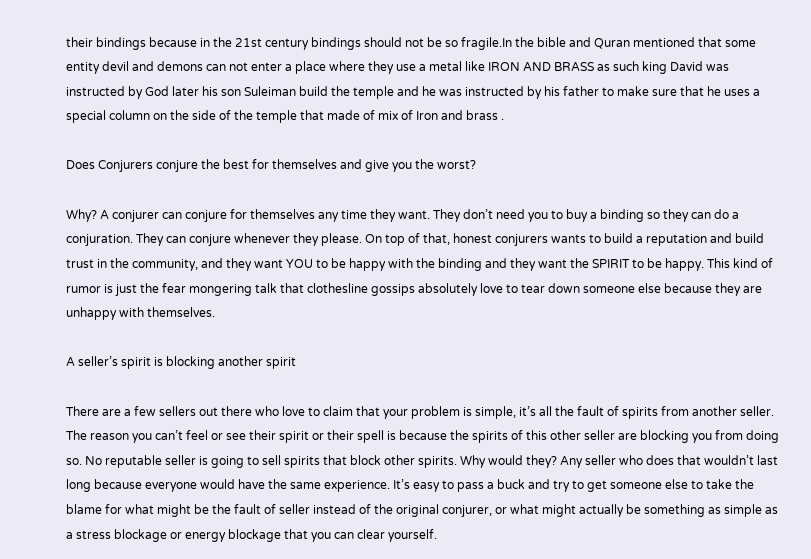their bindings because in the 21st century bindings should not be so fragile.In the bible and Quran mentioned that some entity devil and demons can not enter a place where they use a metal like IRON AND BRASS as such king David was instructed by God later his son Suleiman build the temple and he was instructed by his father to make sure that he uses a special column on the side of the temple that made of mix of Iron and brass .

Does Conjurers conjure the best for themselves and give you the worst?

Why? A conjurer can conjure for themselves any time they want. They don’t need you to buy a binding so they can do a conjuration. They can conjure whenever they please. On top of that, honest conjurers wants to build a reputation and build trust in the community, and they want YOU to be happy with the binding and they want the SPIRIT to be happy. This kind of rumor is just the fear mongering talk that clothesline gossips absolutely love to tear down someone else because they are unhappy with themselves.

A seller’s spirit is blocking another spirit

There are a few sellers out there who love to claim that your problem is simple, it’s all the fault of spirits from another seller. The reason you can’t feel or see their spirit or their spell is because the spirits of this other seller are blocking you from doing so. No reputable seller is going to sell spirits that block other spirits. Why would they? Any seller who does that wouldn’t last long because everyone would have the same experience. It’s easy to pass a buck and try to get someone else to take the blame for what might be the fault of seller instead of the original conjurer, or what might actually be something as simple as a stress blockage or energy blockage that you can clear yourself.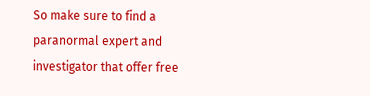So make sure to find a paranormal expert and investigator that offer free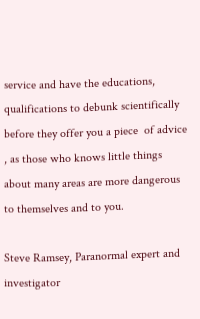service and have the educations, qualifications to debunk scientifically before they offer you a piece  of advice , as those who knows little things about many areas are more dangerous to themselves and to you.

Steve Ramsey, Paranormal expert and investigator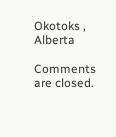Okotoks , Alberta

Comments are closed.